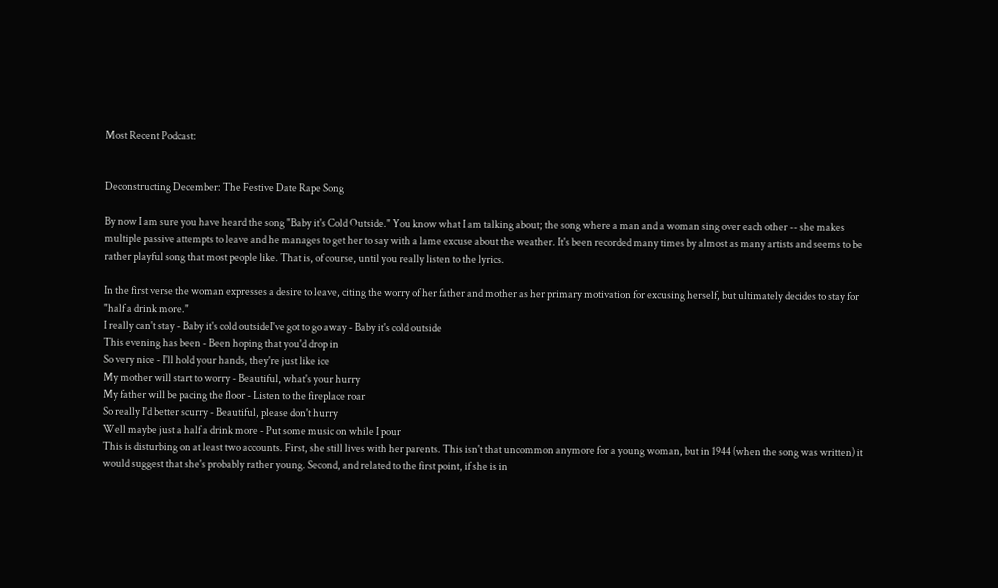Most Recent Podcast:


Deconstructing December: The Festive Date Rape Song

By now I am sure you have heard the song "Baby it's Cold Outside." You know what I am talking about; the song where a man and a woman sing over each other -- she makes multiple passive attempts to leave and he manages to get her to say with a lame excuse about the weather. It's been recorded many times by almost as many artists and seems to be rather playful song that most people like. That is, of course, until you really listen to the lyrics.

In the first verse the woman expresses a desire to leave, citing the worry of her father and mother as her primary motivation for excusing herself, but ultimately decides to stay for "half a drink more."
I really can't stay - Baby it's cold outsideI've got to go away - Baby it's cold outside
This evening has been - Been hoping that you'd drop in
So very nice - I'll hold your hands, they're just like ice
My mother will start to worry - Beautiful, what's your hurry
My father will be pacing the floor - Listen to the fireplace roar
So really I'd better scurry - Beautiful, please don't hurry
Well maybe just a half a drink more - Put some music on while I pour
This is disturbing on at least two accounts. First, she still lives with her parents. This isn't that uncommon anymore for a young woman, but in 1944 (when the song was written) it would suggest that she's probably rather young. Second, and related to the first point, if she is in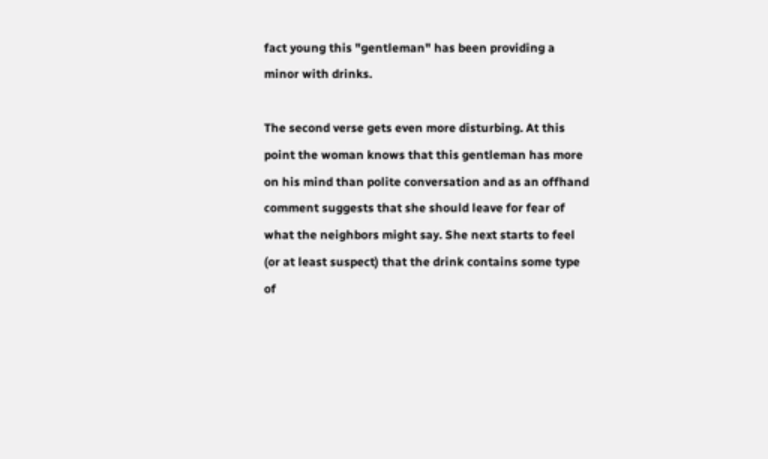fact young this "gentleman" has been providing a minor with drinks.

The second verse gets even more disturbing. At this point the woman knows that this gentleman has more on his mind than polite conversation and as an offhand comment suggests that she should leave for fear of what the neighbors might say. She next starts to feel (or at least suspect) that the drink contains some type of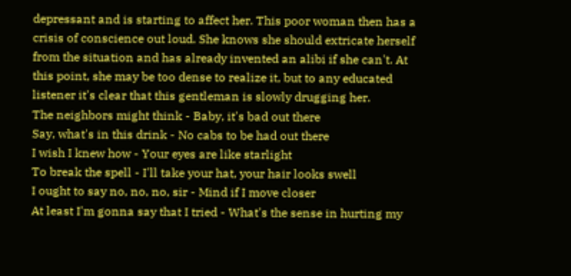depressant and is starting to affect her. This poor woman then has a crisis of conscience out loud. She knows she should extricate herself from the situation and has already invented an alibi if she can't. At this point, she may be too dense to realize it, but to any educated listener it's clear that this gentleman is slowly drugging her.
The neighbors might think - Baby, it's bad out there
Say, what's in this drink - No cabs to be had out there
I wish I knew how - Your eyes are like starlight
To break the spell - I'll take your hat, your hair looks swell
I ought to say no, no, no, sir - Mind if I move closer
At least I'm gonna say that I tried - What's the sense in hurting my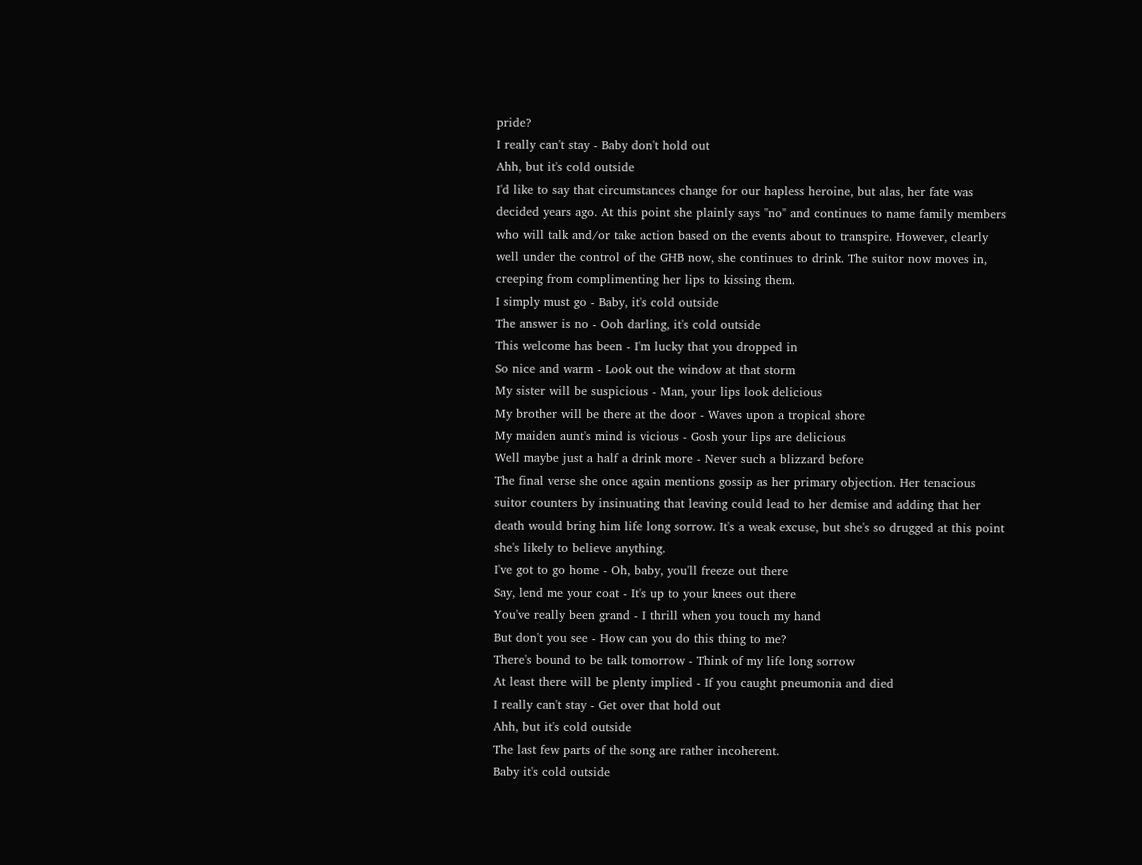pride?
I really can't stay - Baby don't hold out
Ahh, but it's cold outside
I'd like to say that circumstances change for our hapless heroine, but alas, her fate was decided years ago. At this point she plainly says "no" and continues to name family members who will talk and/or take action based on the events about to transpire. However, clearly well under the control of the GHB now, she continues to drink. The suitor now moves in, creeping from complimenting her lips to kissing them.
I simply must go - Baby, it's cold outside
The answer is no - Ooh darling, it's cold outside
This welcome has been - I'm lucky that you dropped in
So nice and warm - Look out the window at that storm
My sister will be suspicious - Man, your lips look delicious
My brother will be there at the door - Waves upon a tropical shore
My maiden aunt's mind is vicious - Gosh your lips are delicious
Well maybe just a half a drink more - Never such a blizzard before
The final verse she once again mentions gossip as her primary objection. Her tenacious suitor counters by insinuating that leaving could lead to her demise and adding that her death would bring him life long sorrow. It's a weak excuse, but she's so drugged at this point she's likely to believe anything.
I've got to go home - Oh, baby, you'll freeze out there
Say, lend me your coat - It's up to your knees out there
You've really been grand - I thrill when you touch my hand
But don't you see - How can you do this thing to me?
There's bound to be talk tomorrow - Think of my life long sorrow
At least there will be plenty implied - If you caught pneumonia and died
I really can't stay - Get over that hold out
Ahh, but it's cold outside
The last few parts of the song are rather incoherent.
Baby it's cold outside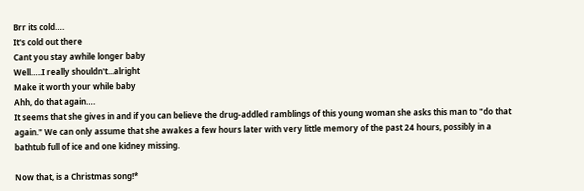Brr its cold….
It's cold out there
Cant you stay awhile longer baby
Well…..I really shouldn't...alright
Make it worth your while baby
Ahh, do that again….
It seems that she gives in and if you can believe the drug-addled ramblings of this young woman she asks this man to "do that again." We can only assume that she awakes a few hours later with very little memory of the past 24 hours, possibly in a bathtub full of ice and one kidney missing.

Now that, is a Christmas song!*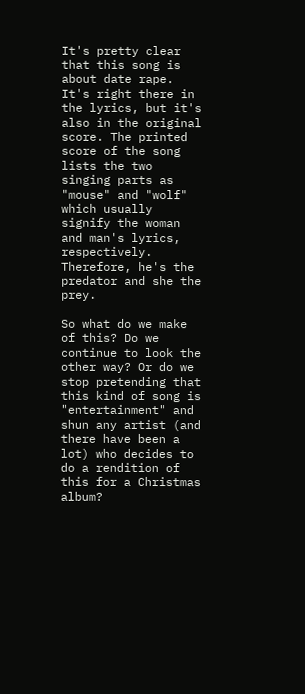It's pretty clear that this song is about date rape. It's right there in the lyrics, but it's also in the original score. The printed score of the song lists the two singing parts as "mouse" and "wolf" which usually signify the woman and man's lyrics, respectively. Therefore, he's the predator and she the prey.

So what do we make of this? Do we continue to look the other way? Or do we stop pretending that this kind of song is "entertainment" and shun any artist (and there have been a lot) who decides to do a rendition of this for a Christmas album?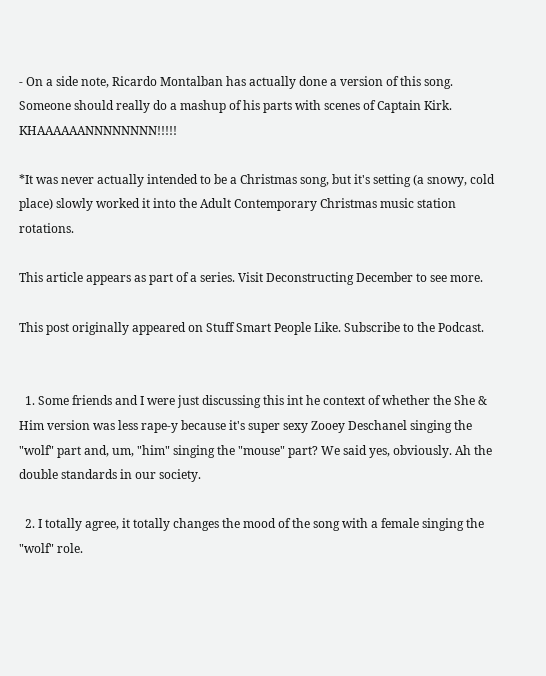- On a side note, Ricardo Montalban has actually done a version of this song. Someone should really do a mashup of his parts with scenes of Captain Kirk. KHAAAAAANNNNNNNN!!!!!

*It was never actually intended to be a Christmas song, but it's setting (a snowy, cold place) slowly worked it into the Adult Contemporary Christmas music station rotations.

This article appears as part of a series. Visit Deconstructing December to see more.

This post originally appeared on Stuff Smart People Like. Subscribe to the Podcast.


  1. Some friends and I were just discussing this int he context of whether the She & Him version was less rape-y because it's super sexy Zooey Deschanel singing the "wolf" part and, um, "him" singing the "mouse" part? We said yes, obviously. Ah the double standards in our society.

  2. I totally agree, it totally changes the mood of the song with a female singing the "wolf" role.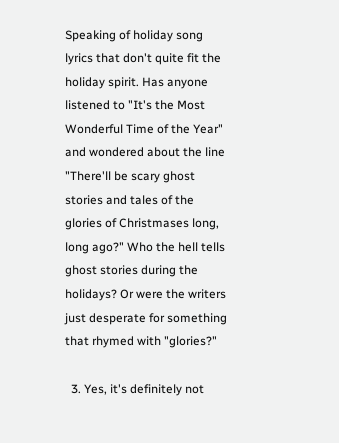Speaking of holiday song lyrics that don't quite fit the holiday spirit. Has anyone listened to "It's the Most Wonderful Time of the Year" and wondered about the line "There'll be scary ghost stories and tales of the glories of Christmases long, long ago?" Who the hell tells ghost stories during the holidays? Or were the writers just desperate for something that rhymed with "glories?"

  3. Yes, it's definitely not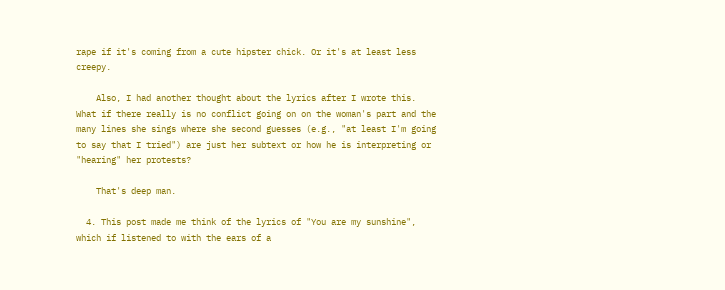rape if it's coming from a cute hipster chick. Or it's at least less creepy.

    Also, I had another thought about the lyrics after I wrote this. What if there really is no conflict going on on the woman's part and the many lines she sings where she second guesses (e.g., "at least I'm going to say that I tried") are just her subtext or how he is interpreting or "hearing" her protests?

    That's deep man.

  4. This post made me think of the lyrics of "You are my sunshine", which if listened to with the ears of a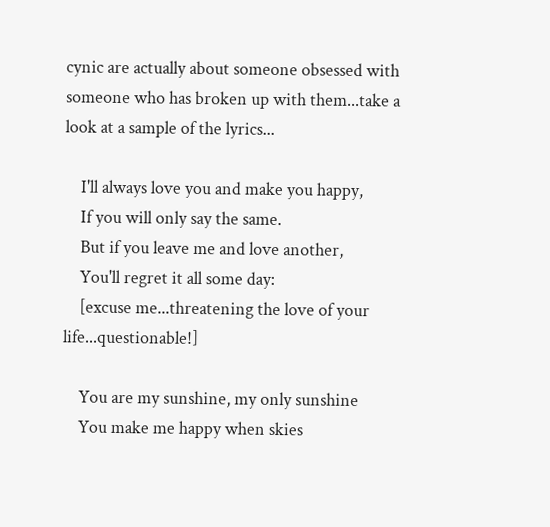cynic are actually about someone obsessed with someone who has broken up with them...take a look at a sample of the lyrics...

    I'll always love you and make you happy,
    If you will only say the same.
    But if you leave me and love another,
    You'll regret it all some day:
    [excuse me...threatening the love of your life...questionable!]

    You are my sunshine, my only sunshine
    You make me happy when skies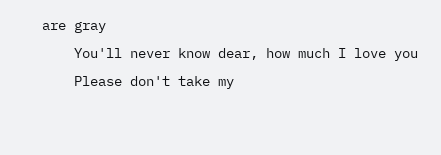are gray
    You'll never know dear, how much I love you
    Please don't take my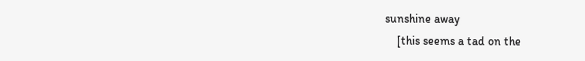sunshine away
    [this seems a tad on the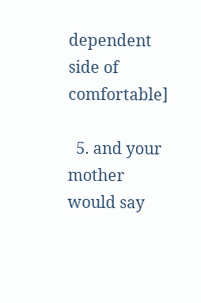dependent side of comfortable]

  5. and your mother would say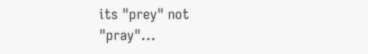its "prey" not "pray"...